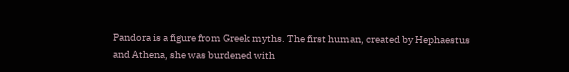Pandora is a figure from Greek myths. The first human, created by Hephaestus and Athena, she was burdened with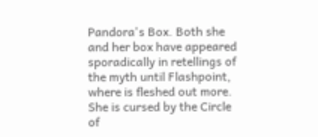Pandora's Box. Both she and her box have appeared sporadically in retellings of the myth until Flashpoint, where is fleshed out more. She is cursed by the Circle of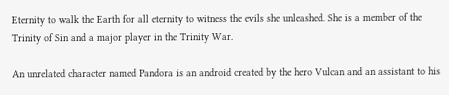Eternity to walk the Earth for all eternity to witness the evils she unleashed. She is a member of the Trinity of Sin and a major player in the Trinity War.

An unrelated character named Pandora is an android created by the hero Vulcan and an assistant to his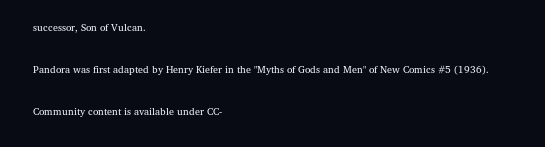successor, Son of Vulcan.

Pandora was first adapted by Henry Kiefer in the "Myths of Gods and Men" of New Comics #5 (1936).

Community content is available under CC-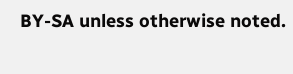BY-SA unless otherwise noted.